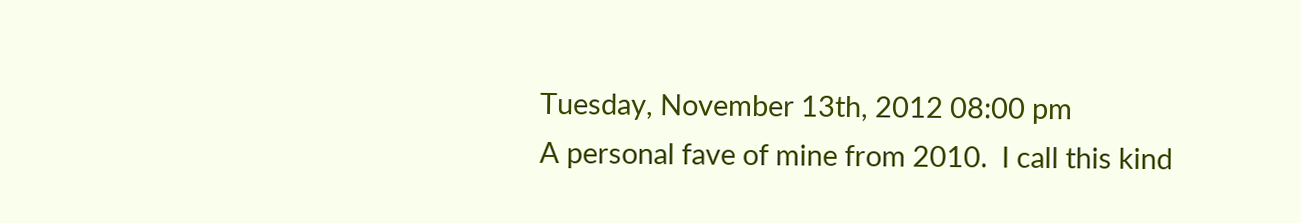Tuesday, November 13th, 2012 08:00 pm
A personal fave of mine from 2010.  I call this kind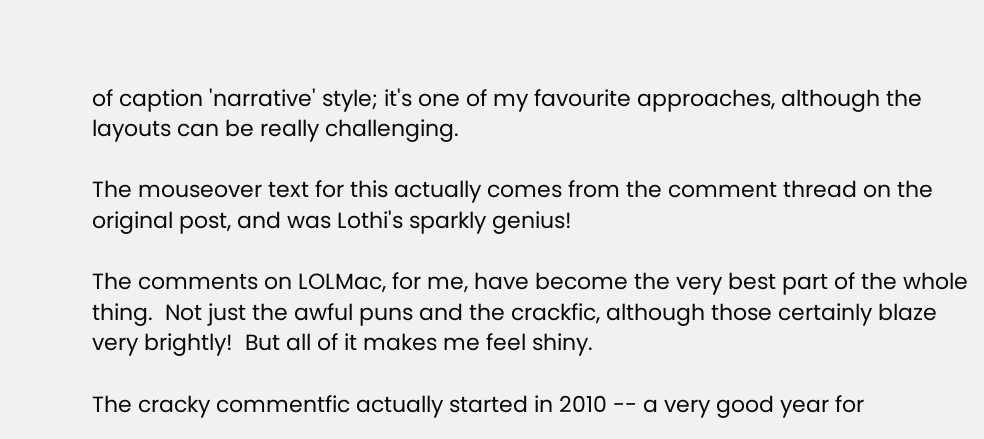of caption 'narrative' style; it's one of my favourite approaches, although the layouts can be really challenging.

The mouseover text for this actually comes from the comment thread on the original post, and was Lothi's sparkly genius!

The comments on LOLMac, for me, have become the very best part of the whole thing.  Not just the awful puns and the crackfic, although those certainly blaze very brightly!  But all of it makes me feel shiny.

The cracky commentfic actually started in 2010 -- a very good year for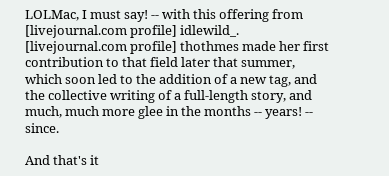LOLMac, I must say! -- with this offering from [livejournal.com profile] idlewild_. [livejournal.com profile] thothmes made her first contribution to that field later that summer, which soon led to the addition of a new tag, and the collective writing of a full-length story, and much, much more glee in the months -- years! -- since.

And that's it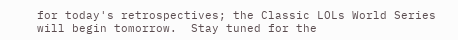for today's retrospectives; the Classic LOLs World Series will begin tomorrow.  Stay tuned for the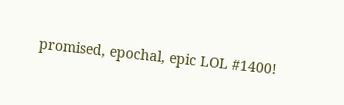promised, epochal, epic LOL #1400!